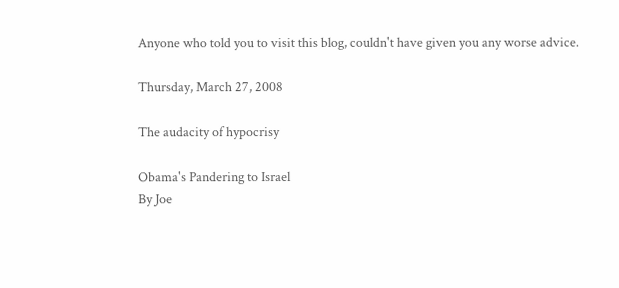Anyone who told you to visit this blog, couldn't have given you any worse advice.

Thursday, March 27, 2008

The audacity of hypocrisy

Obama's Pandering to Israel
By Joe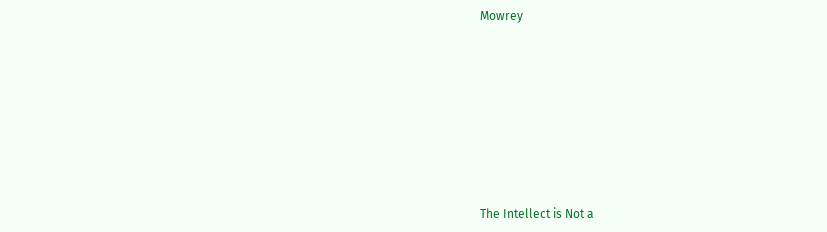Mowrey








The Intellect is Not a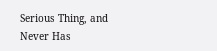Serious Thing, and Never Has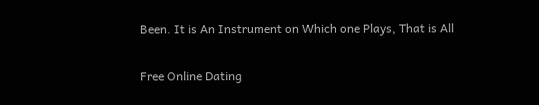Been. It is An Instrument on Which one Plays, That is All

Free Online Dating